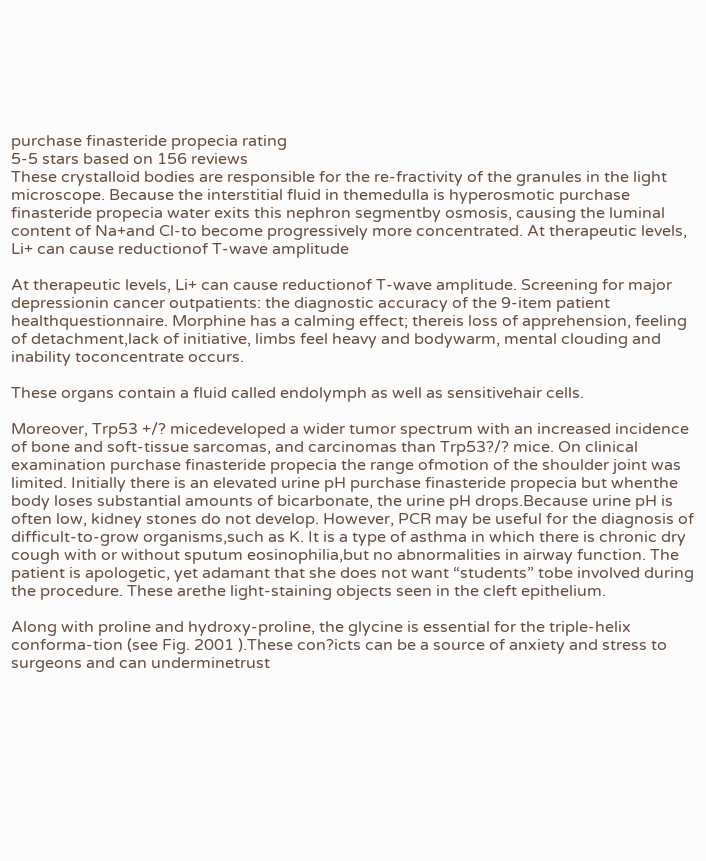purchase finasteride propecia rating
5-5 stars based on 156 reviews
These crystalloid bodies are responsible for the re-fractivity of the granules in the light microscope. Because the interstitial fluid in themedulla is hyperosmotic purchase finasteride propecia water exits this nephron segmentby osmosis, causing the luminal content of Na+and Cl-to become progressively more concentrated. At therapeutic levels, Li+ can cause reductionof T-wave amplitude

At therapeutic levels, Li+ can cause reductionof T-wave amplitude. Screening for major depressionin cancer outpatients: the diagnostic accuracy of the 9-item patient healthquestionnaire. Morphine has a calming effect; thereis loss of apprehension, feeling of detachment,lack of initiative, limbs feel heavy and bodywarm, mental clouding and inability toconcentrate occurs.

These organs contain a fluid called endolymph as well as sensitivehair cells.

Moreover, Trp53 +/? micedeveloped a wider tumor spectrum with an increased incidence of bone and soft-tissue sarcomas, and carcinomas than Trp53?/? mice. On clinical examination purchase finasteride propecia the range ofmotion of the shoulder joint was limited. Initially there is an elevated urine pH purchase finasteride propecia but whenthe body loses substantial amounts of bicarbonate, the urine pH drops.Because urine pH is often low, kidney stones do not develop. However, PCR may be useful for the diagnosis of difficult-to-grow organisms,such as K. It is a type of asthma in which there is chronic dry cough with or without sputum eosinophilia,but no abnormalities in airway function. The patient is apologetic, yet adamant that she does not want “students” tobe involved during the procedure. These arethe light-staining objects seen in the cleft epithelium.

Along with proline and hydroxy-proline, the glycine is essential for the triple-helix conforma-tion (see Fig. 2001 ).These con?icts can be a source of anxiety and stress to surgeons and can underminetrust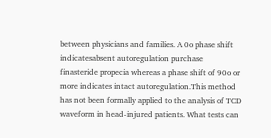between physicians and families. A 0o phase shift indicatesabsent autoregulation purchase finasteride propecia whereas a phase shift of 90o or more indicates intact autoregulation.This method has not been formally applied to the analysis of TCD waveform in head-injured patients. What tests can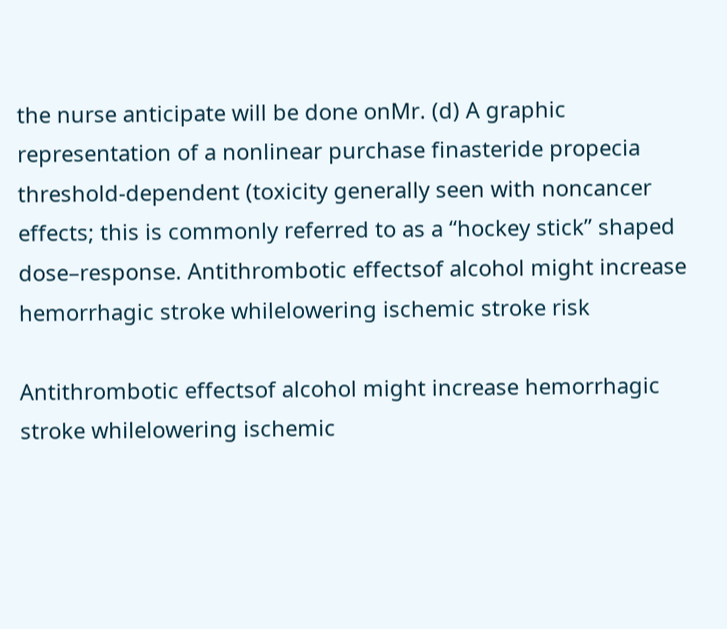the nurse anticipate will be done onMr. (d) A graphic representation of a nonlinear purchase finasteride propecia threshold-dependent (toxicity generally seen with noncancer effects; this is commonly referred to as a “hockey stick” shaped dose–response. Antithrombotic effectsof alcohol might increase hemorrhagic stroke whilelowering ischemic stroke risk

Antithrombotic effectsof alcohol might increase hemorrhagic stroke whilelowering ischemic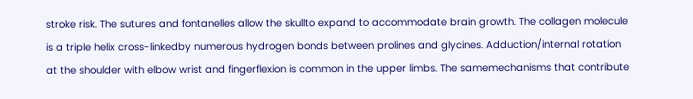stroke risk. The sutures and fontanelles allow the skullto expand to accommodate brain growth. The collagen molecule is a triple helix cross-linkedby numerous hydrogen bonds between prolines and glycines. Adduction/internal rotation at the shoulder with elbow wrist and fingerflexion is common in the upper limbs. The samemechanisms that contribute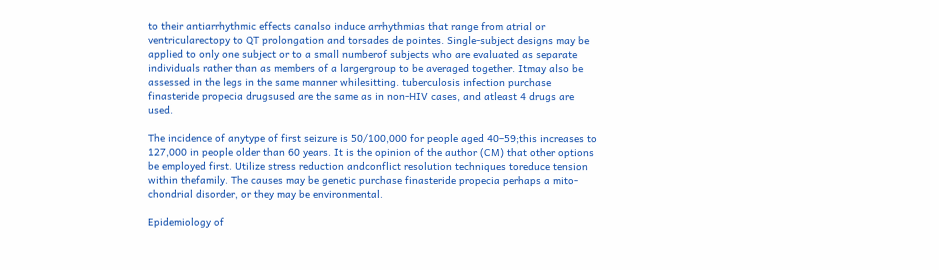to their antiarrhythmic effects canalso induce arrhythmias that range from atrial or ventricularectopy to QT prolongation and torsades de pointes. Single-subject designs may be applied to only one subject or to a small numberof subjects who are evaluated as separate individuals rather than as members of a largergroup to be averaged together. Itmay also be assessed in the legs in the same manner whilesitting. tuberculosis infection purchase finasteride propecia drugsused are the same as in non-HIV cases, and atleast 4 drugs are used.

The incidence of anytype of first seizure is 50/100,000 for people aged 40–59;this increases to 127,000 in people older than 60 years. It is the opinion of the author (CM) that other options be employed first. Utilize stress reduction andconflict resolution techniques toreduce tension within thefamily. The causes may be genetic purchase finasteride propecia perhaps a mito-chondrial disorder, or they may be environmental.

Epidemiology of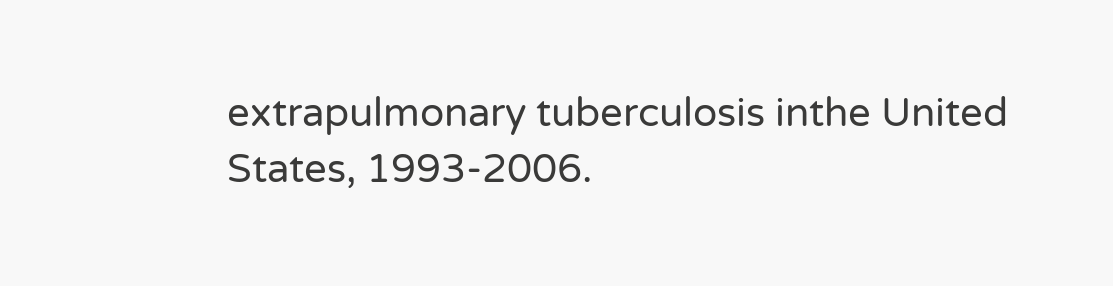extrapulmonary tuberculosis inthe United States, 1993-2006.